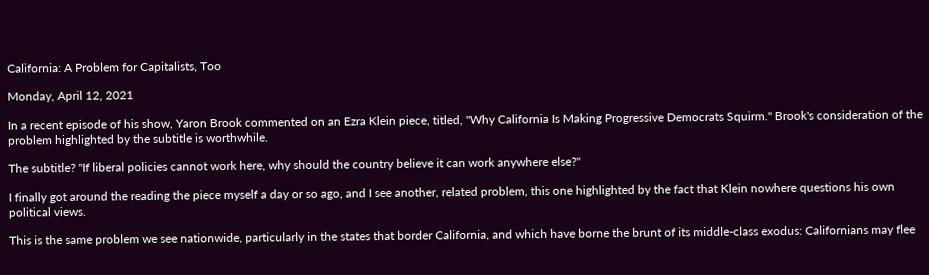California: A Problem for Capitalists, Too

Monday, April 12, 2021

In a recent episode of his show, Yaron Brook commented on an Ezra Klein piece, titled, "Why California Is Making Progressive Democrats Squirm." Brook's consideration of the problem highlighted by the subtitle is worthwhile.

The subtitle? "If liberal policies cannot work here, why should the country believe it can work anywhere else?"

I finally got around the reading the piece myself a day or so ago, and I see another, related problem, this one highlighted by the fact that Klein nowhere questions his own political views.

This is the same problem we see nationwide, particularly in the states that border California, and which have borne the brunt of its middle-class exodus: Californians may flee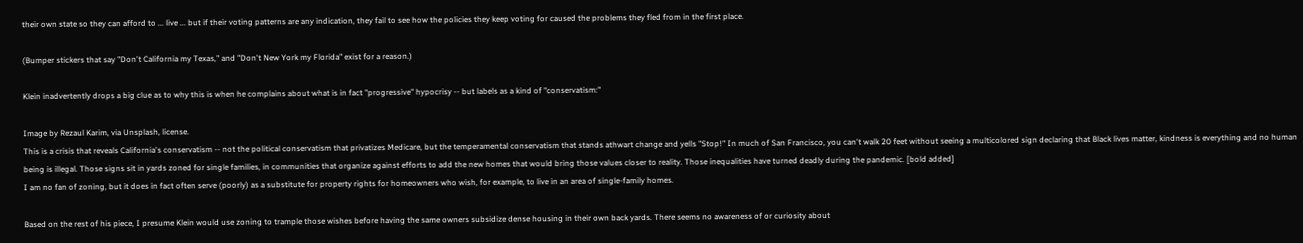their own state so they can afford to ... live ... but if their voting patterns are any indication, they fail to see how the policies they keep voting for caused the problems they fled from in the first place.

(Bumper stickers that say "Don't California my Texas," and "Don't New York my Florida" exist for a reason.)

Klein inadvertently drops a big clue as to why this is when he complains about what is in fact "progressive" hypocrisy -- but labels as a kind of "conservatism:"

Image by Rezaul Karim, via Unsplash, license.
This is a crisis that reveals California's conservatism -- not the political conservatism that privatizes Medicare, but the temperamental conservatism that stands athwart change and yells "Stop!" In much of San Francisco, you can't walk 20 feet without seeing a multicolored sign declaring that Black lives matter, kindness is everything and no human being is illegal. Those signs sit in yards zoned for single families, in communities that organize against efforts to add the new homes that would bring those values closer to reality. Those inequalities have turned deadly during the pandemic. [bold added]
I am no fan of zoning, but it does in fact often serve (poorly) as a substitute for property rights for homeowners who wish, for example, to live in an area of single-family homes.

Based on the rest of his piece, I presume Klein would use zoning to trample those wishes before having the same owners subsidize dense housing in their own back yards. There seems no awareness of or curiosity about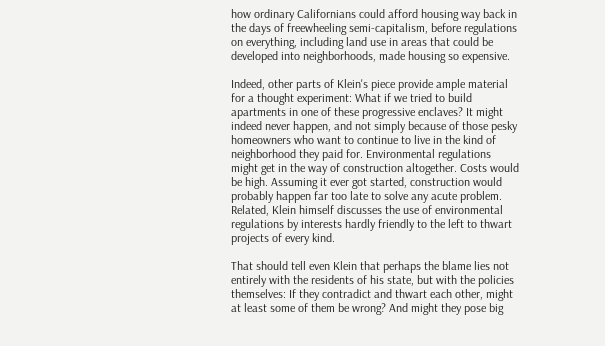how ordinary Californians could afford housing way back in the days of freewheeling semi-capitalism, before regulations on everything, including land use in areas that could be developed into neighborhoods, made housing so expensive.

Indeed, other parts of Klein's piece provide ample material for a thought experiment: What if we tried to build apartments in one of these progressive enclaves? It might indeed never happen, and not simply because of those pesky homeowners who want to continue to live in the kind of neighborhood they paid for. Environmental regulations might get in the way of construction altogether. Costs would be high. Assuming it ever got started, construction would probably happen far too late to solve any acute problem. Related, Klein himself discusses the use of environmental regulations by interests hardly friendly to the left to thwart projects of every kind.

That should tell even Klein that perhaps the blame lies not entirely with the residents of his state, but with the policies themselves: If they contradict and thwart each other, might at least some of them be wrong? And might they pose big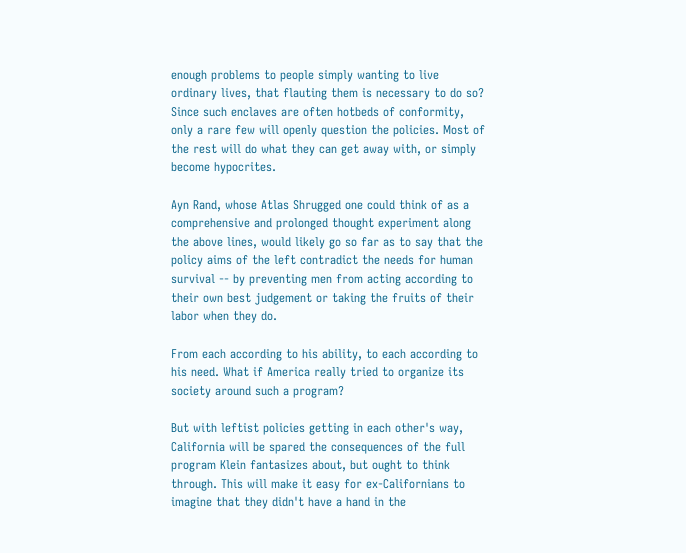enough problems to people simply wanting to live ordinary lives, that flauting them is necessary to do so? Since such enclaves are often hotbeds of conformity, only a rare few will openly question the policies. Most of the rest will do what they can get away with, or simply become hypocrites.

Ayn Rand, whose Atlas Shrugged one could think of as a comprehensive and prolonged thought experiment along the above lines, would likely go so far as to say that the policy aims of the left contradict the needs for human survival -- by preventing men from acting according to their own best judgement or taking the fruits of their labor when they do.

From each according to his ability, to each according to his need. What if America really tried to organize its society around such a program?

But with leftist policies getting in each other's way, California will be spared the consequences of the full program Klein fantasizes about, but ought to think through. This will make it easy for ex-Californians to imagine that they didn't have a hand in the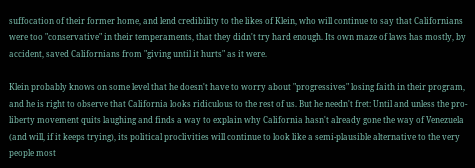suffocation of their former home, and lend credibility to the likes of Klein, who will continue to say that Californians were too "conservative" in their temperaments, that they didn't try hard enough. Its own maze of laws has mostly, by accident, saved Californians from "giving until it hurts" as it were.

Klein probably knows on some level that he doesn't have to worry about "progressives" losing faith in their program, and he is right to observe that California looks ridiculous to the rest of us. But he needn't fret: Until and unless the pro-liberty movement quits laughing and finds a way to explain why California hasn't already gone the way of Venezuela (and will, if it keeps trying), its political proclivities will continue to look like a semi-plausible alternative to the very people most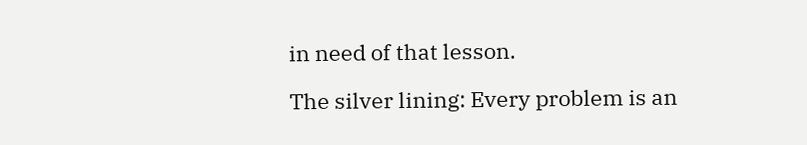in need of that lesson.

The silver lining: Every problem is an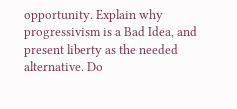opportunity. Explain why progressivism is a Bad Idea, and present liberty as the needed alternative. Do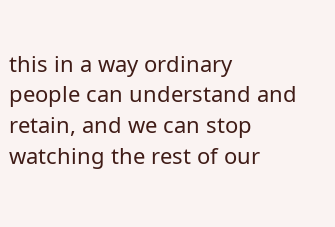this in a way ordinary people can understand and retain, and we can stop watching the rest of our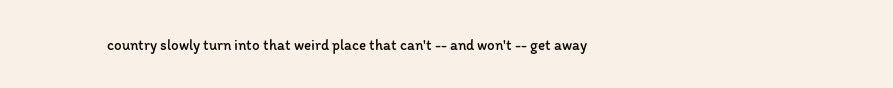country slowly turn into that weird place that can't -- and won't -- get away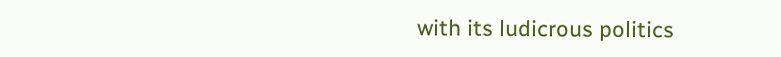with its ludicrous politics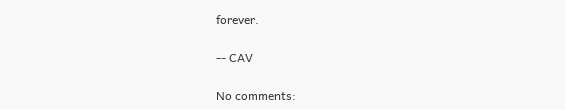forever.

-- CAV

No comments: